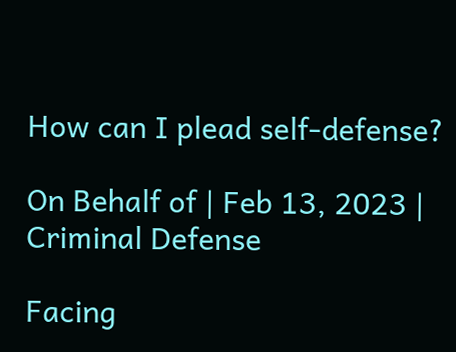How can I plead self-defense?

On Behalf of | Feb 13, 2023 | Criminal Defense

Facing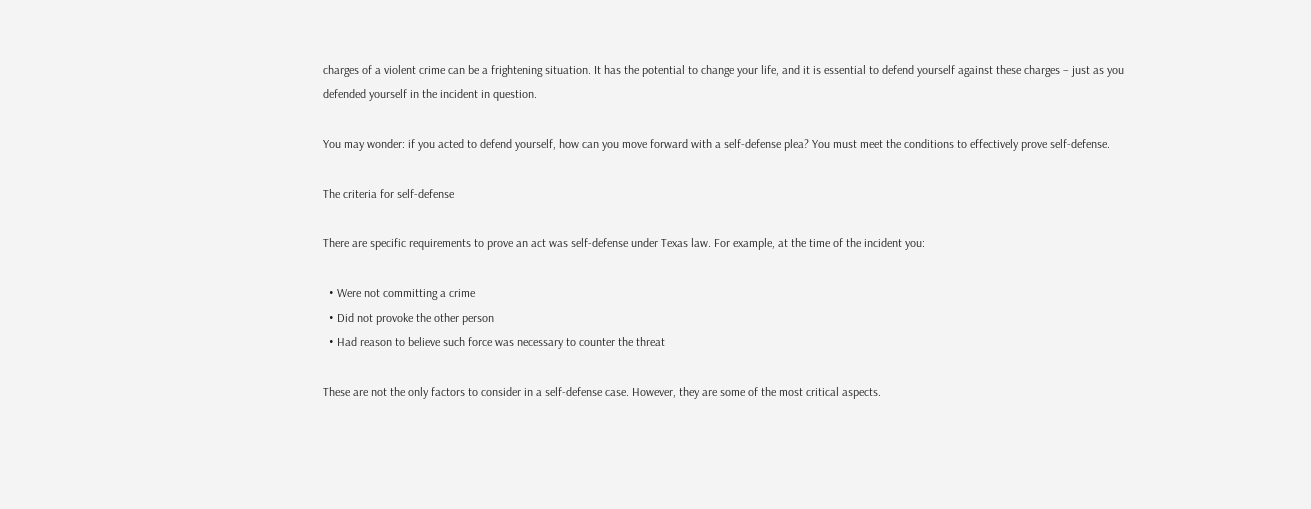charges of a violent crime can be a frightening situation. It has the potential to change your life, and it is essential to defend yourself against these charges – just as you defended yourself in the incident in question.

You may wonder: if you acted to defend yourself, how can you move forward with a self-defense plea? You must meet the conditions to effectively prove self-defense.

The criteria for self-defense

There are specific requirements to prove an act was self-defense under Texas law. For example, at the time of the incident you:

  • Were not committing a crime
  • Did not provoke the other person
  • Had reason to believe such force was necessary to counter the threat

These are not the only factors to consider in a self-defense case. However, they are some of the most critical aspects.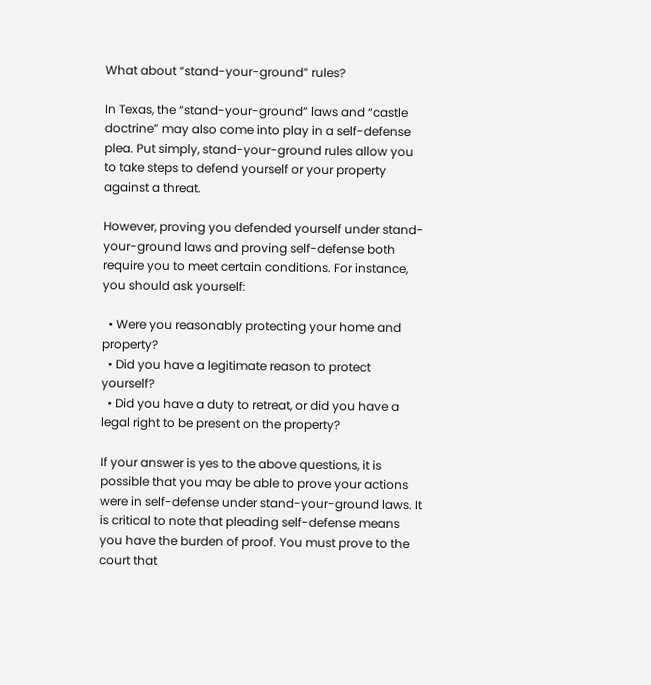What about “stand-your-ground” rules?

In Texas, the “stand-your-ground” laws and “castle doctrine” may also come into play in a self-defense plea. Put simply, stand-your-ground rules allow you to take steps to defend yourself or your property against a threat.

However, proving you defended yourself under stand-your-ground laws and proving self-defense both require you to meet certain conditions. For instance, you should ask yourself:

  • Were you reasonably protecting your home and property?
  • Did you have a legitimate reason to protect yourself?
  • Did you have a duty to retreat, or did you have a legal right to be present on the property?

If your answer is yes to the above questions, it is possible that you may be able to prove your actions were in self-defense under stand-your-ground laws. It is critical to note that pleading self-defense means you have the burden of proof. You must prove to the court that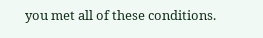you met all of these conditions.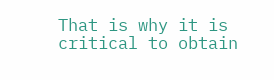That is why it is critical to obtain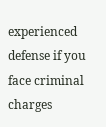experienced defense if you face criminal charges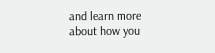and learn more about how you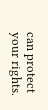can protect your rights.